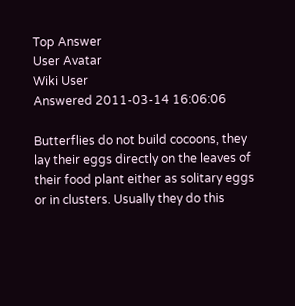Top Answer
User Avatar
Wiki User
Answered 2011-03-14 16:06:06

Butterflies do not build cocoons, they lay their eggs directly on the leaves of their food plant either as solitary eggs or in clusters. Usually they do this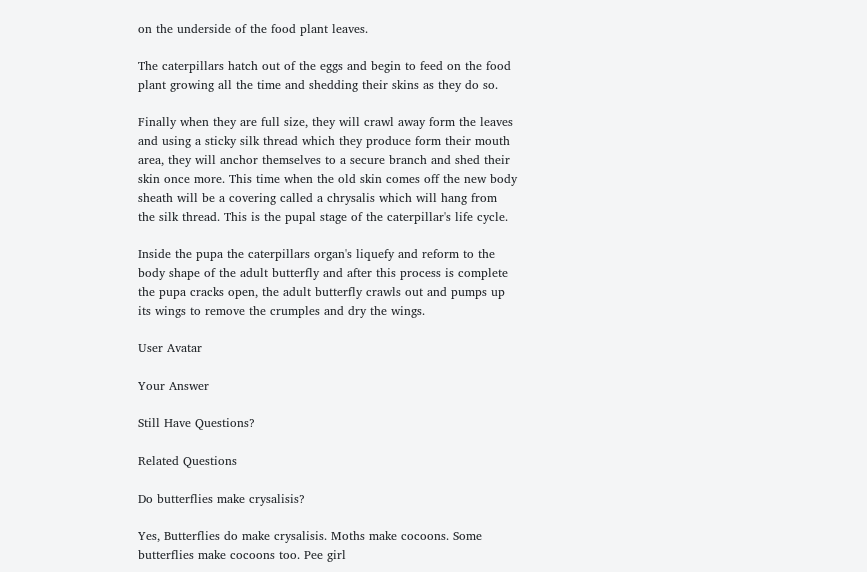on the underside of the food plant leaves.

The caterpillars hatch out of the eggs and begin to feed on the food plant growing all the time and shedding their skins as they do so.

Finally when they are full size, they will crawl away form the leaves and using a sticky silk thread which they produce form their mouth area, they will anchor themselves to a secure branch and shed their skin once more. This time when the old skin comes off the new body sheath will be a covering called a chrysalis which will hang from the silk thread. This is the pupal stage of the caterpillar's life cycle.

Inside the pupa the caterpillars organ's liquefy and reform to the body shape of the adult butterfly and after this process is complete the pupa cracks open, the adult butterfly crawls out and pumps up its wings to remove the crumples and dry the wings.

User Avatar

Your Answer

Still Have Questions?

Related Questions

Do butterflies make crysalisis?

Yes, Butterflies do make crysalisis. Moths make cocoons. Some butterflies make cocoons too. Pee girl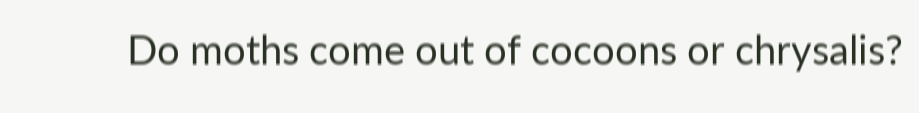Do moths come out of cocoons or chrysalis?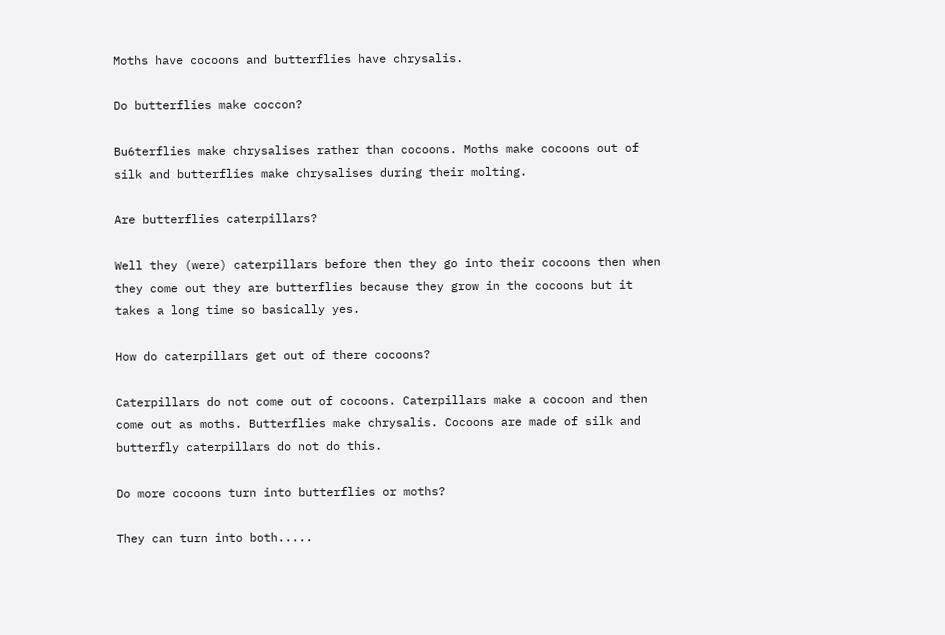Moths have cocoons and butterflies have chrysalis.

Do butterflies make coccon?

Bu6terflies make chrysalises rather than cocoons. Moths make cocoons out of silk and butterflies make chrysalises during their molting.

Are butterflies caterpillars?

Well they (were) caterpillars before then they go into their cocoons then when they come out they are butterflies because they grow in the cocoons but it takes a long time so basically yes.

How do caterpillars get out of there cocoons?

Caterpillars do not come out of cocoons. Caterpillars make a cocoon and then come out as moths. Butterflies make chrysalis. Cocoons are made of silk and butterfly caterpillars do not do this.

Do more cocoons turn into butterflies or moths?

They can turn into both.....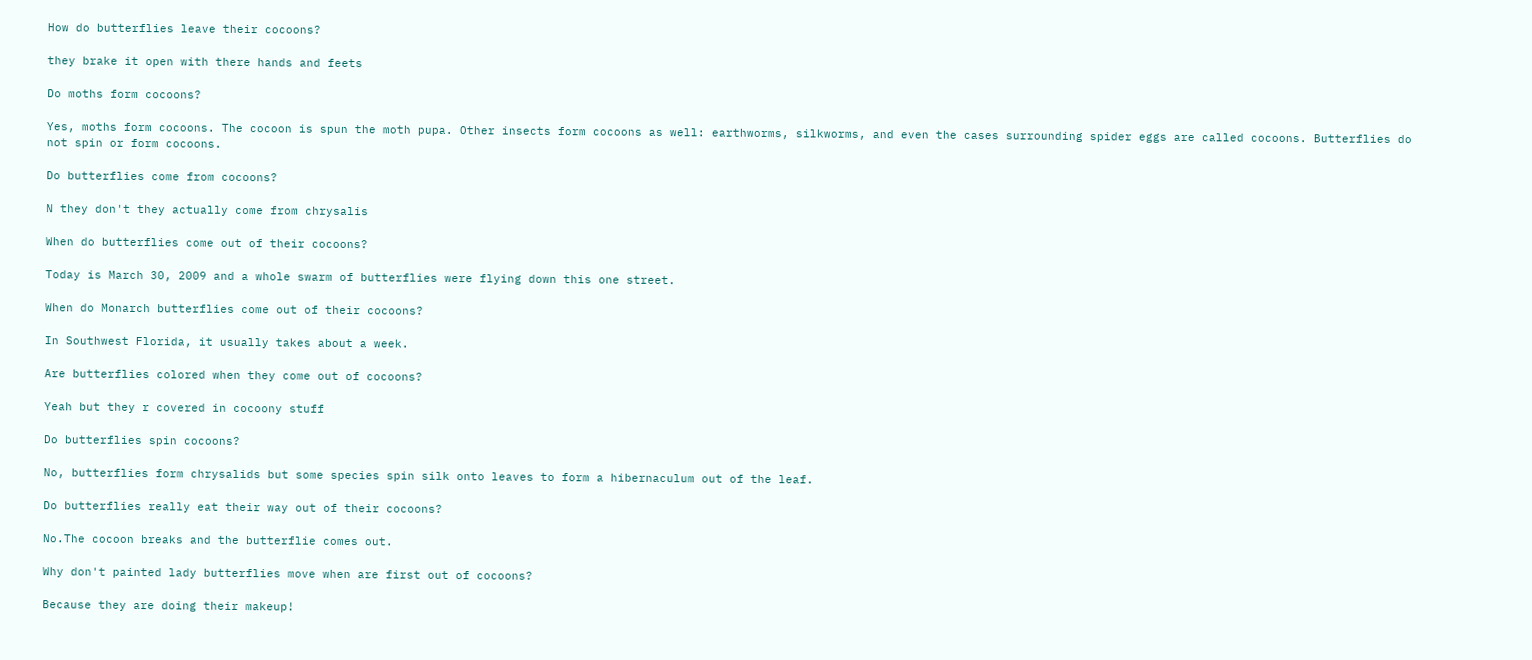How do butterflies leave their cocoons?

they brake it open with there hands and feets

Do moths form cocoons?

Yes, moths form cocoons. The cocoon is spun the moth pupa. Other insects form cocoons as well: earthworms, silkworms, and even the cases surrounding spider eggs are called cocoons. Butterflies do not spin or form cocoons.

Do butterflies come from cocoons?

N they don't they actually come from chrysalis

When do butterflies come out of their cocoons?

Today is March 30, 2009 and a whole swarm of butterflies were flying down this one street.

When do Monarch butterflies come out of their cocoons?

In Southwest Florida, it usually takes about a week.

Are butterflies colored when they come out of cocoons?

Yeah but they r covered in cocoony stuff

Do butterflies spin cocoons?

No, butterflies form chrysalids but some species spin silk onto leaves to form a hibernaculum out of the leaf.

Do butterflies really eat their way out of their cocoons?

No.The cocoon breaks and the butterflie comes out.

Why don't painted lady butterflies move when are first out of cocoons?

Because they are doing their makeup!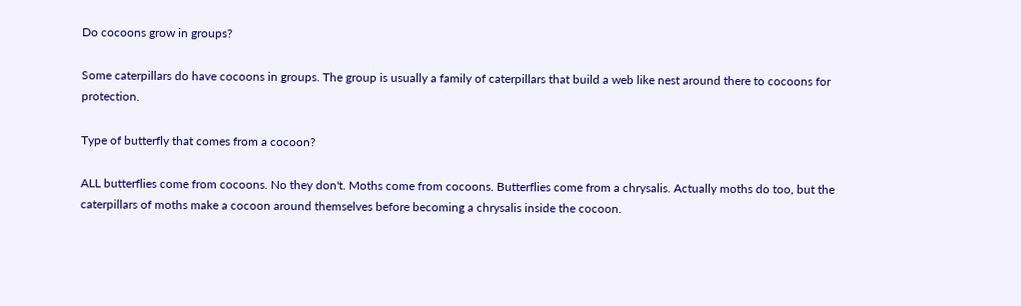Do cocoons grow in groups?

Some caterpillars do have cocoons in groups. The group is usually a family of caterpillars that build a web like nest around there to cocoons for protection.

Type of butterfly that comes from a cocoon?

ALL butterflies come from cocoons. No they don't. Moths come from cocoons. Butterflies come from a chrysalis. Actually moths do too, but the caterpillars of moths make a cocoon around themselves before becoming a chrysalis inside the cocoon.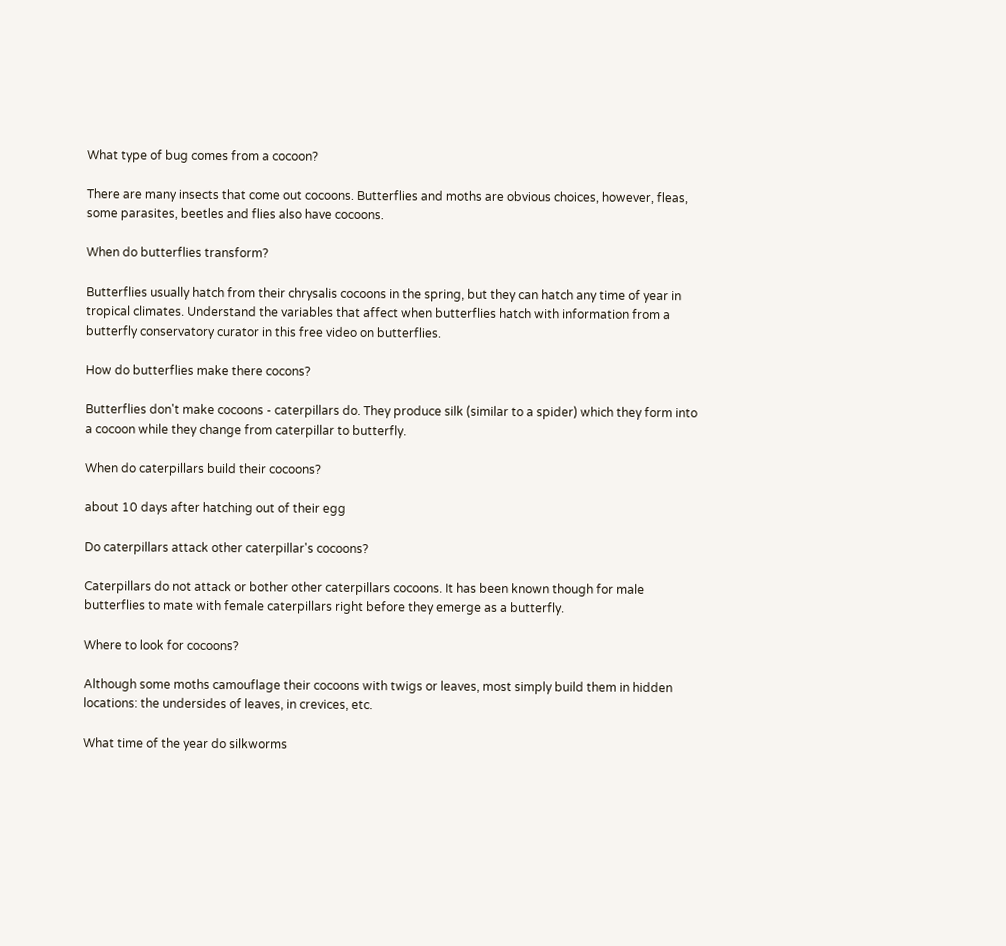What type of bug comes from a cocoon?

There are many insects that come out cocoons. Butterflies and moths are obvious choices, however, fleas, some parasites, beetles and flies also have cocoons.

When do butterflies transform?

Butterflies usually hatch from their chrysalis cocoons in the spring, but they can hatch any time of year in tropical climates. Understand the variables that affect when butterflies hatch with information from a butterfly conservatory curator in this free video on butterflies.

How do butterflies make there cocons?

Butterflies don't make cocoons - caterpillars do. They produce silk (similar to a spider) which they form into a cocoon while they change from caterpillar to butterfly.

When do caterpillars build their cocoons?

about 10 days after hatching out of their egg

Do caterpillars attack other caterpillar's cocoons?

Caterpillars do not attack or bother other caterpillars cocoons. It has been known though for male butterflies to mate with female caterpillars right before they emerge as a butterfly.

Where to look for cocoons?

Although some moths camouflage their cocoons with twigs or leaves, most simply build them in hidden locations: the undersides of leaves, in crevices, etc.

What time of the year do silkworms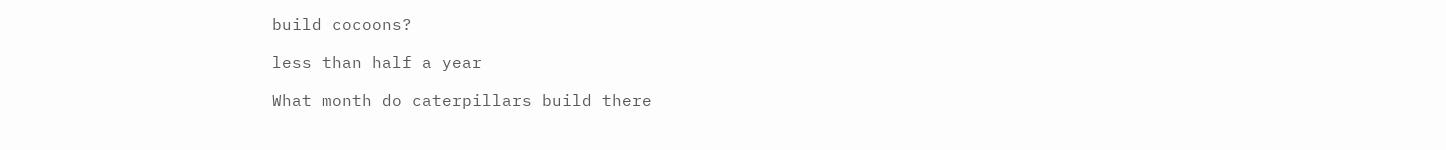build cocoons?

less than half a year

What month do caterpillars build there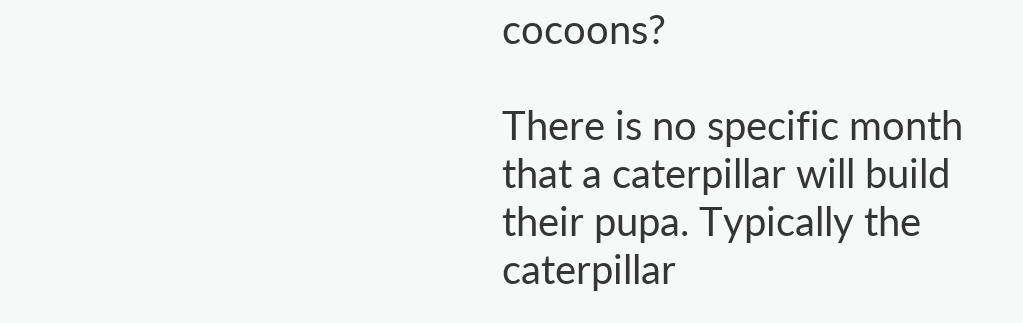cocoons?

There is no specific month that a caterpillar will build their pupa. Typically the caterpillar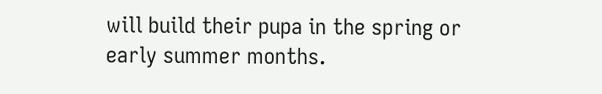will build their pupa in the spring or early summer months.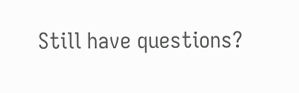Still have questions?